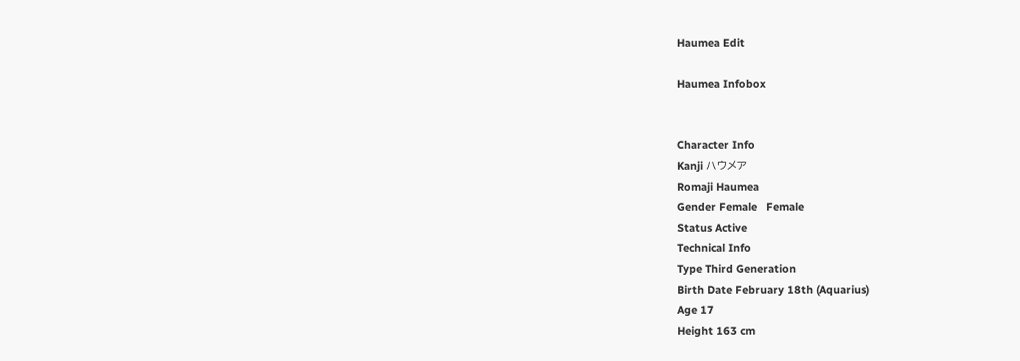Haumea Edit

Haumea Infobox


Character Info
Kanji ハウメア
Romaji Haumea
Gender Female   Female
Status Active
Technical Info
Type Third Generation
Birth Date February 18th (Aquarius)
Age 17
Height 163 cm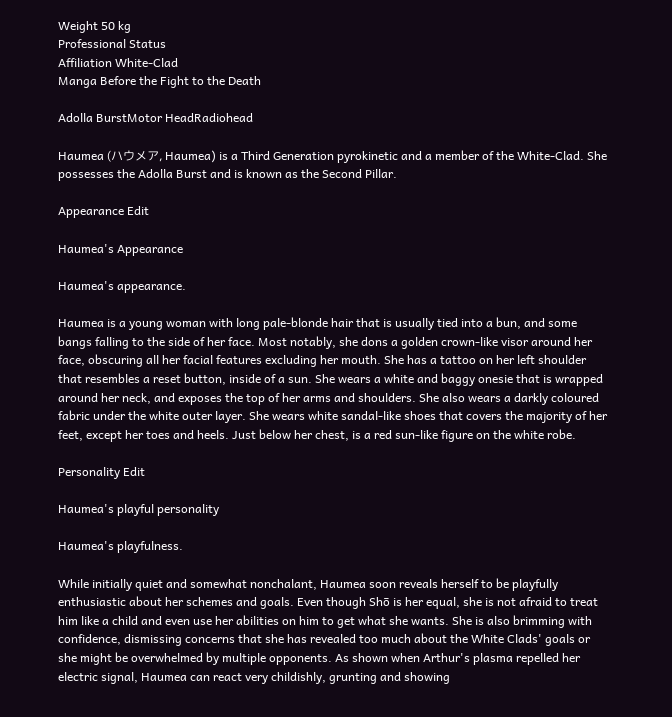Weight 50 kg
Professional Status
Affiliation White-Clad
Manga Before the Fight to the Death

Adolla BurstMotor HeadRadiohead

Haumea (ハウメア, Haumea) is a Third Generation pyrokinetic and a member of the White-Clad. She possesses the Adolla Burst and is known as the Second Pillar.

Appearance Edit

Haumea's Appearance

Haumea's appearance.

Haumea is a young woman with long pale-blonde hair that is usually tied into a bun, and some bangs falling to the side of her face. Most notably, she dons a golden crown-like visor around her face, obscuring all her facial features excluding her mouth. She has a tattoo on her left shoulder that resembles a reset button, inside of a sun. She wears a white and baggy onesie that is wrapped around her neck, and exposes the top of her arms and shoulders. She also wears a darkly coloured fabric under the white outer layer. She wears white sandal-like shoes that covers the majority of her feet, except her toes and heels. Just below her chest, is a red sun-like figure on the white robe.

Personality Edit

Haumea's playful personality

Haumea's playfulness.

While initially quiet and somewhat nonchalant, Haumea soon reveals herself to be playfully enthusiastic about her schemes and goals. Even though Shō is her equal, she is not afraid to treat him like a child and even use her abilities on him to get what she wants. She is also brimming with confidence, dismissing concerns that she has revealed too much about the White Clads' goals or she might be overwhelmed by multiple opponents. As shown when Arthur's plasma repelled her electric signal, Haumea can react very childishly, grunting and showing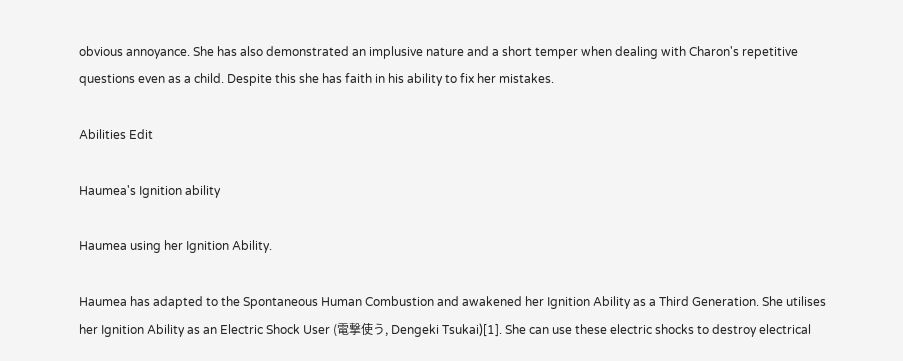obvious annoyance. She has also demonstrated an implusive nature and a short temper when dealing with Charon's repetitive questions even as a child. Despite this she has faith in his ability to fix her mistakes.

Abilities Edit

Haumea's Ignition ability

Haumea using her Ignition Ability.

Haumea has adapted to the Spontaneous Human Combustion and awakened her Ignition Ability as a Third Generation. She utilises her Ignition Ability as an Electric Shock User (電撃使う, Dengeki Tsukai)[1]. She can use these electric shocks to destroy electrical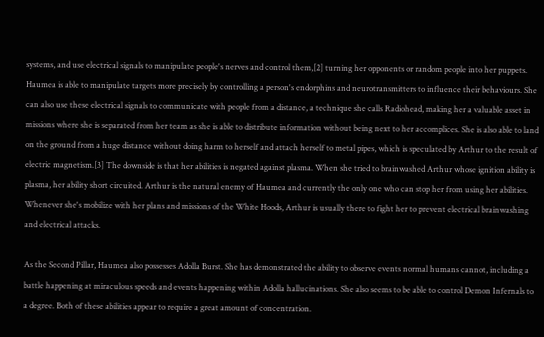systems, and use electrical signals to manipulate people's nerves and control them,[2] turning her opponents or random people into her puppets. Haumea is able to manipulate targets more precisely by controlling a person's endorphins and neurotransmitters to influence their behaviours. She can also use these electrical signals to communicate with people from a distance, a technique she calls Radiohead, making her a valuable asset in missions where she is separated from her team as she is able to distribute information without being next to her accomplices. She is also able to land on the ground from a huge distance without doing harm to herself and attach herself to metal pipes, which is speculated by Arthur to the result of electric magnetism.[3] The downside is that her abilities is negated against plasma. When she tried to brainwashed Arthur whose ignition ability is plasma, her ability short circuited. Arthur is the natural enemy of Haumea and currently the only one who can stop her from using her abilities. Whenever she's mobilize with her plans and missions of the White Hoods, Arthur is usually there to fight her to prevent electrical brainwashing and electrical attacks.

As the Second Pillar, Haumea also possesses Adolla Burst. She has demonstrated the ability to observe events normal humans cannot, including a battle happening at miraculous speeds and events happening within Adolla hallucinations. She also seems to be able to control Demon Infernals to a degree. Both of these abilities appear to require a great amount of concentration.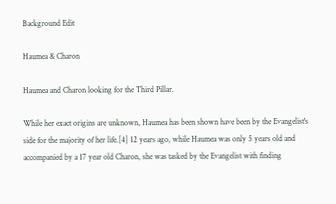Background Edit

Haumea & Charon

Haumea and Charon looking for the Third Pillar.

While her exact origins are unknown, Haumea has been shown have been by the Evangelist's side for the majority of her life.[4] 12 years ago, while Haumea was only 5 years old and accompanied by a 17 year old Charon, she was tasked by the Evangelist with finding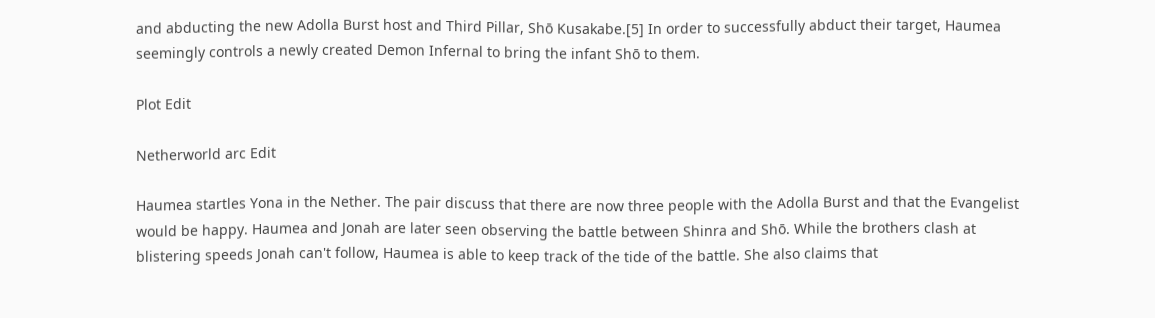and abducting the new Adolla Burst host and Third Pillar, Shō Kusakabe.[5] In order to successfully abduct their target, Haumea seemingly controls a newly created Demon Infernal to bring the infant Shō to them.

Plot Edit

Netherworld arc Edit

Haumea startles Yona in the Nether. The pair discuss that there are now three people with the Adolla Burst and that the Evangelist would be happy. Haumea and Jonah are later seen observing the battle between Shinra and Shō. While the brothers clash at blistering speeds Jonah can't follow, Haumea is able to keep track of the tide of the battle. She also claims that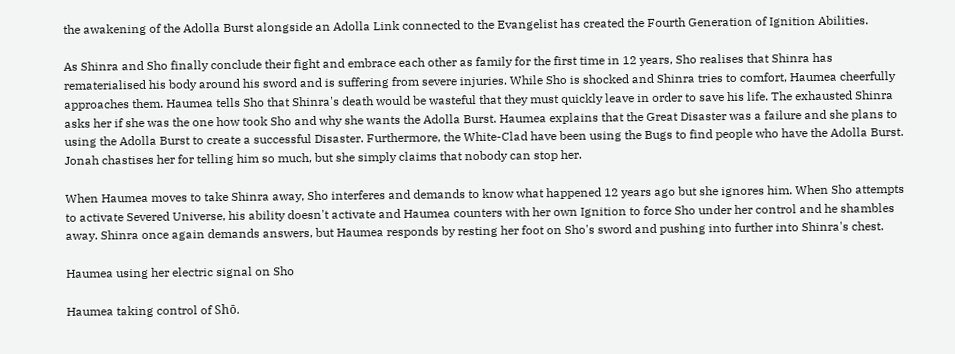the awakening of the Adolla Burst alongside an Adolla Link connected to the Evangelist has created the Fourth Generation of Ignition Abilities.

As Shinra and Sho finally conclude their fight and embrace each other as family for the first time in 12 years, Sho realises that Shinra has rematerialised his body around his sword and is suffering from severe injuries. While Sho is shocked and Shinra tries to comfort, Haumea cheerfully approaches them. Haumea tells Sho that Shinra's death would be wasteful that they must quickly leave in order to save his life. The exhausted Shinra asks her if she was the one how took Sho and why she wants the Adolla Burst. Haumea explains that the Great Disaster was a failure and she plans to using the Adolla Burst to create a successful Disaster. Furthermore, the White-Clad have been using the Bugs to find people who have the Adolla Burst. Jonah chastises her for telling him so much, but she simply claims that nobody can stop her.

When Haumea moves to take Shinra away, Sho interferes and demands to know what happened 12 years ago but she ignores him. When Sho attempts to activate Severed Universe, his ability doesn't activate and Haumea counters with her own Ignition to force Sho under her control and he shambles away. Shinra once again demands answers, but Haumea responds by resting her foot on Sho's sword and pushing into further into Shinra's chest.

Haumea using her electric signal on Sho

Haumea taking control of Shō.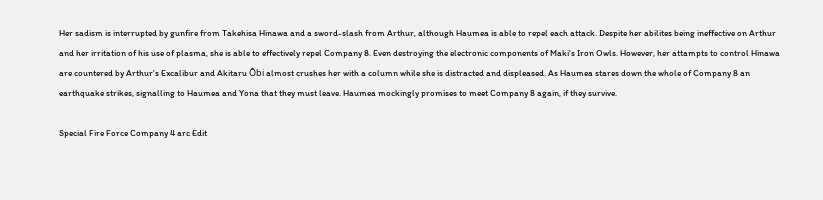Her sadism is interrupted by gunfire from Takehisa Hinawa and a sword-slash from Arthur, although Haumea is able to repel each attack. Despite her abilites being ineffective on Arthur and her irritation of his use of plasma, she is able to effectively repel Company 8. Even destroying the electronic components of Maki's Iron Owls. However, her attampts to control Hinawa are countered by Arthur's Excalibur and Akitaru Ōbi almost crushes her with a column while she is distracted and displeased. As Haumea stares down the whole of Company 8 an earthquake strikes, signalling to Haumea and Yona that they must leave. Haumea mockingly promises to meet Company 8 again, if they survive.

Special Fire Force Company 4 arc Edit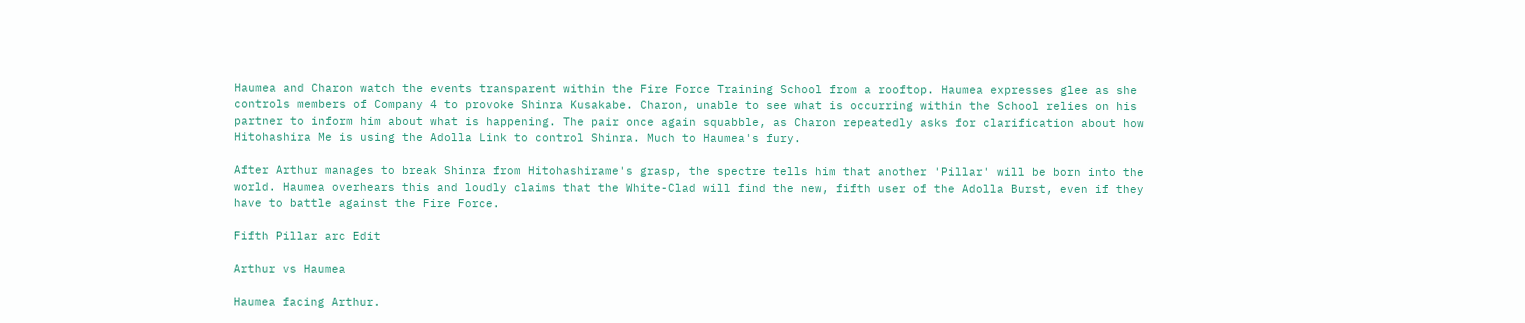Haumea and Charon watch the events transparent within the Fire Force Training School from a rooftop. Haumea expresses glee as she controls members of Company 4 to provoke Shinra Kusakabe. Charon, unable to see what is occurring within the School relies on his partner to inform him about what is happening. The pair once again squabble, as Charon repeatedly asks for clarification about how Hitohashira Me is using the Adolla Link to control Shinra. Much to Haumea's fury.

After Arthur manages to break Shinra from Hitohashirame's grasp, the spectre tells him that another 'Pillar' will be born into the world. Haumea overhears this and loudly claims that the White-Clad will find the new, fifth user of the Adolla Burst, even if they have to battle against the Fire Force.

Fifth Pillar arc Edit

Arthur vs Haumea

Haumea facing Arthur.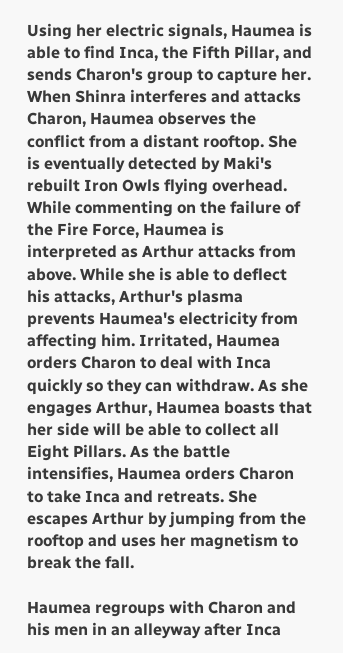Using her electric signals, Haumea is able to find Inca, the Fifth Pillar, and sends Charon's group to capture her. When Shinra interferes and attacks Charon, Haumea observes the conflict from a distant rooftop. She is eventually detected by Maki's rebuilt Iron Owls flying overhead. While commenting on the failure of the Fire Force, Haumea is interpreted as Arthur attacks from above. While she is able to deflect his attacks, Arthur's plasma prevents Haumea's electricity from affecting him. Irritated, Haumea orders Charon to deal with Inca quickly so they can withdraw. As she engages Arthur, Haumea boasts that her side will be able to collect all Eight Pillars. As the battle intensifies, Haumea orders Charon to take Inca and retreats. She escapes Arthur by jumping from the rooftop and uses her magnetism to break the fall.

Haumea regroups with Charon and his men in an alleyway after Inca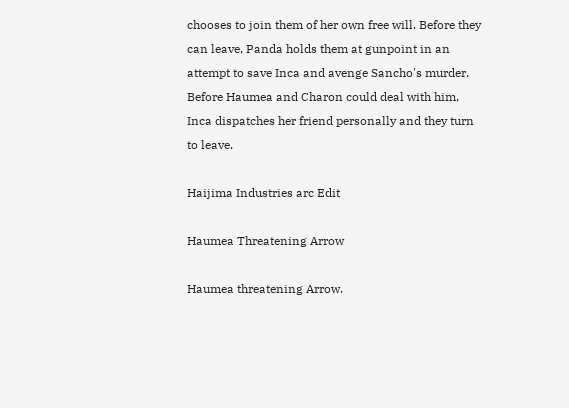chooses to join them of her own free will. Before they can leave, Panda holds them at gunpoint in an attempt to save Inca and avenge Sancho's murder. Before Haumea and Charon could deal with him, Inca dispatches her friend personally and they turn to leave.

Haijima Industries arc Edit

Haumea Threatening Arrow

Haumea threatening Arrow.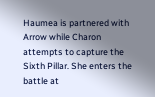Haumea is partnered with Arrow while Charon attempts to capture the Sixth Pillar. She enters the battle at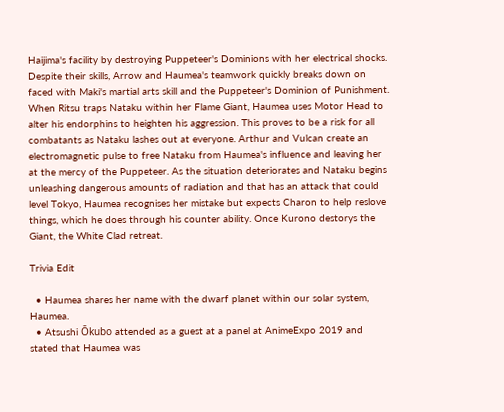Haijima's facility by destroying Puppeteer's Dominions with her electrical shocks. Despite their skills, Arrow and Haumea's teamwork quickly breaks down on faced with Maki's martial arts skill and the Puppeteer's Dominion of Punishment. When Ritsu traps Nataku within her Flame Giant, Haumea uses Motor Head to alter his endorphins to heighten his aggression. This proves to be a risk for all combatants as Nataku lashes out at everyone. Arthur and Vulcan create an electromagnetic pulse to free Nataku from Haumea's influence and leaving her at the mercy of the Puppeteer. As the situation deteriorates and Nataku begins unleashing dangerous amounts of radiation and that has an attack that could level Tokyo, Haumea recognises her mistake but expects Charon to help reslove things, which he does through his counter ability. Once Kurono destorys the Giant, the White Clad retreat.

Trivia Edit

  • Haumea shares her name with the dwarf planet within our solar system, Haumea.
  • Atsushi Ōkubo attended as a guest at a panel at AnimeExpo 2019 and stated that Haumea was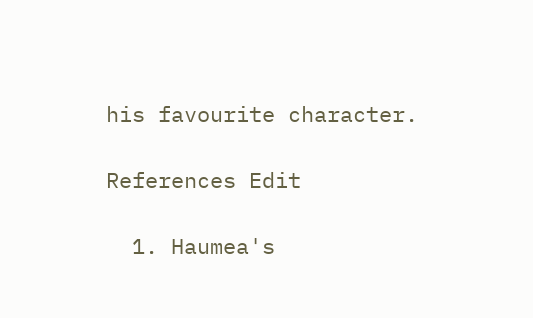his favourite character.

References Edit

  1. Haumea's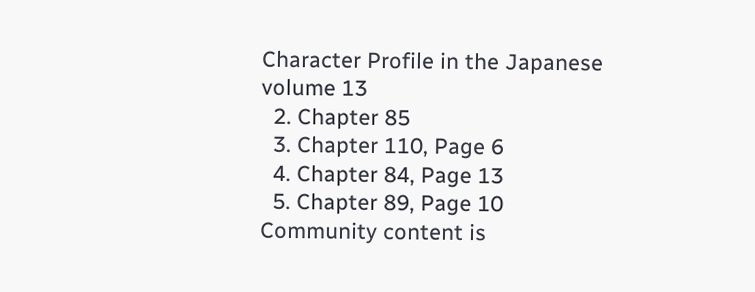Character Profile in the Japanese volume 13
  2. Chapter 85
  3. Chapter 110, Page 6
  4. Chapter 84, Page 13
  5. Chapter 89, Page 10
Community content is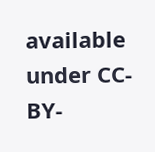available under CC-BY-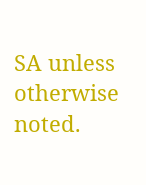SA unless otherwise noted.